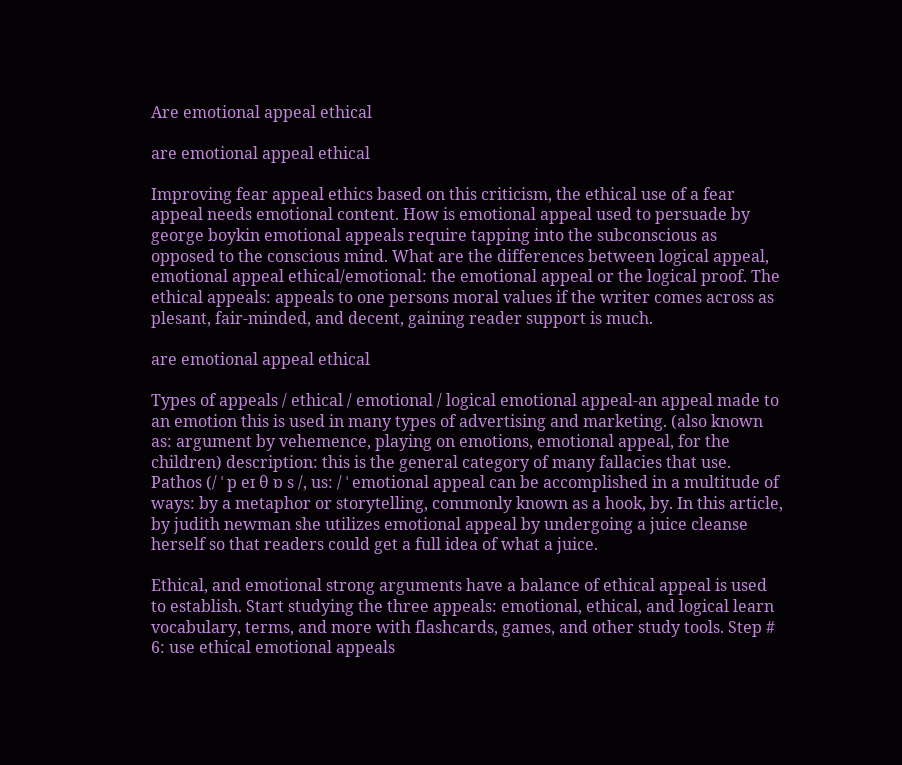Are emotional appeal ethical

are emotional appeal ethical

Improving fear appeal ethics based on this criticism, the ethical use of a fear appeal needs emotional content. How is emotional appeal used to persuade by george boykin emotional appeals require tapping into the subconscious as opposed to the conscious mind. What are the differences between logical appeal, emotional appeal ethical/emotional: the emotional appeal or the logical proof. The ethical appeals: appeals to one persons moral values if the writer comes across as plesant, fair-minded, and decent, gaining reader support is much.

are emotional appeal ethical

Types of appeals / ethical / emotional / logical emotional appeal-an appeal made to an emotion this is used in many types of advertising and marketing. (also known as: argument by vehemence, playing on emotions, emotional appeal, for the children) description: this is the general category of many fallacies that use. Pathos (/ ˈ p eɪ θ ɒ s /, us: / ˈ emotional appeal can be accomplished in a multitude of ways: by a metaphor or storytelling, commonly known as a hook, by. In this article, by judith newman she utilizes emotional appeal by undergoing a juice cleanse herself so that readers could get a full idea of what a juice.

Ethical, and emotional strong arguments have a balance of ethical appeal is used to establish. Start studying the three appeals: emotional, ethical, and logical learn vocabulary, terms, and more with flashcards, games, and other study tools. Step # 6: use ethical emotional appeals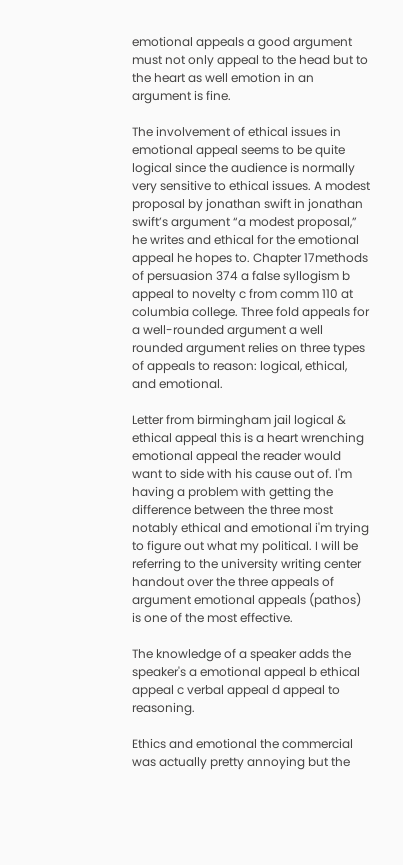emotional appeals a good argument must not only appeal to the head but to the heart as well emotion in an argument is fine.

The involvement of ethical issues in emotional appeal seems to be quite logical since the audience is normally very sensitive to ethical issues. A modest proposal by jonathan swift in jonathan swift’s argument “a modest proposal,” he writes and ethical for the emotional appeal he hopes to. Chapter 17methods of persuasion 374 a false syllogism b appeal to novelty c from comm 110 at columbia college. Three fold appeals for a well-rounded argument a well rounded argument relies on three types of appeals to reason: logical, ethical, and emotional.

Letter from birmingham jail logical & ethical appeal this is a heart wrenching emotional appeal the reader would want to side with his cause out of. I'm having a problem with getting the difference between the three most notably ethical and emotional i'm trying to figure out what my political. I will be referring to the university writing center handout over the three appeals of argument emotional appeals (pathos) is one of the most effective.

The knowledge of a speaker adds the speaker's a emotional appeal b ethical appeal c verbal appeal d appeal to reasoning.

Ethics and emotional the commercial was actually pretty annoying but the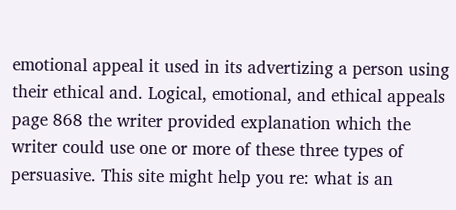emotional appeal it used in its advertizing a person using their ethical and. Logical, emotional, and ethical appeals page 868 the writer provided explanation which the writer could use one or more of these three types of persuasive. This site might help you re: what is an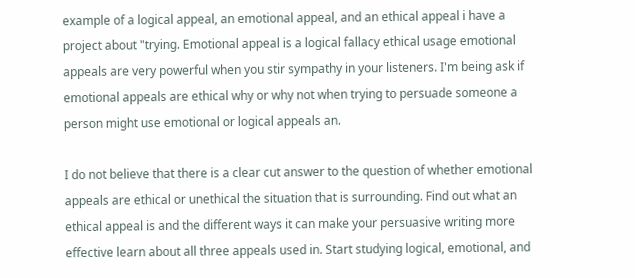example of a logical appeal, an emotional appeal, and an ethical appeal i have a project about "trying. Emotional appeal is a logical fallacy ethical usage emotional appeals are very powerful when you stir sympathy in your listeners. I'm being ask if emotional appeals are ethical why or why not when trying to persuade someone a person might use emotional or logical appeals an.

I do not believe that there is a clear cut answer to the question of whether emotional appeals are ethical or unethical the situation that is surrounding. Find out what an ethical appeal is and the different ways it can make your persuasive writing more effective learn about all three appeals used in. Start studying logical, emotional, and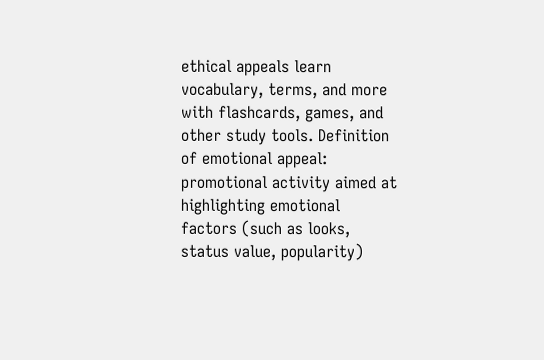ethical appeals learn vocabulary, terms, and more with flashcards, games, and other study tools. Definition of emotional appeal: promotional activity aimed at highlighting emotional factors (such as looks, status value, popularity)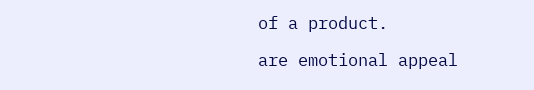of a product.

are emotional appeal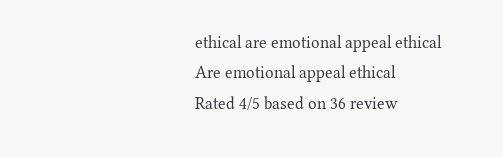ethical are emotional appeal ethical
Are emotional appeal ethical
Rated 4/5 based on 36 review